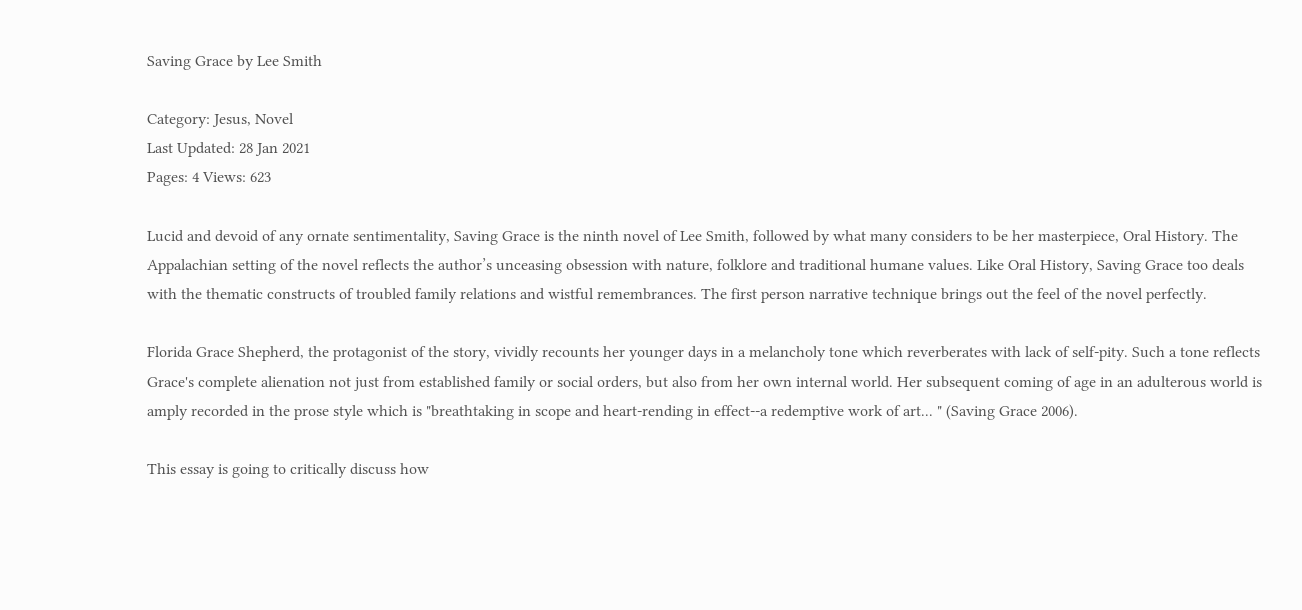Saving Grace by Lee Smith

Category: Jesus, Novel
Last Updated: 28 Jan 2021
Pages: 4 Views: 623

Lucid and devoid of any ornate sentimentality, Saving Grace is the ninth novel of Lee Smith, followed by what many considers to be her masterpiece, Oral History. The Appalachian setting of the novel reflects the author’s unceasing obsession with nature, folklore and traditional humane values. Like Oral History, Saving Grace too deals with the thematic constructs of troubled family relations and wistful remembrances. The first person narrative technique brings out the feel of the novel perfectly.

Florida Grace Shepherd, the protagonist of the story, vividly recounts her younger days in a melancholy tone which reverberates with lack of self-pity. Such a tone reflects Grace's complete alienation not just from established family or social orders, but also from her own internal world. Her subsequent coming of age in an adulterous world is amply recorded in the prose style which is "breathtaking in scope and heart-rending in effect--a redemptive work of art... " (Saving Grace 2006).

This essay is going to critically discuss how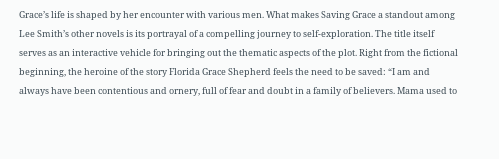Grace’s life is shaped by her encounter with various men. What makes Saving Grace a standout among Lee Smith’s other novels is its portrayal of a compelling journey to self-exploration. The title itself serves as an interactive vehicle for bringing out the thematic aspects of the plot. Right from the fictional beginning, the heroine of the story Florida Grace Shepherd feels the need to be saved: “I am and always have been contentious and ornery, full of fear and doubt in a family of believers. Mama used to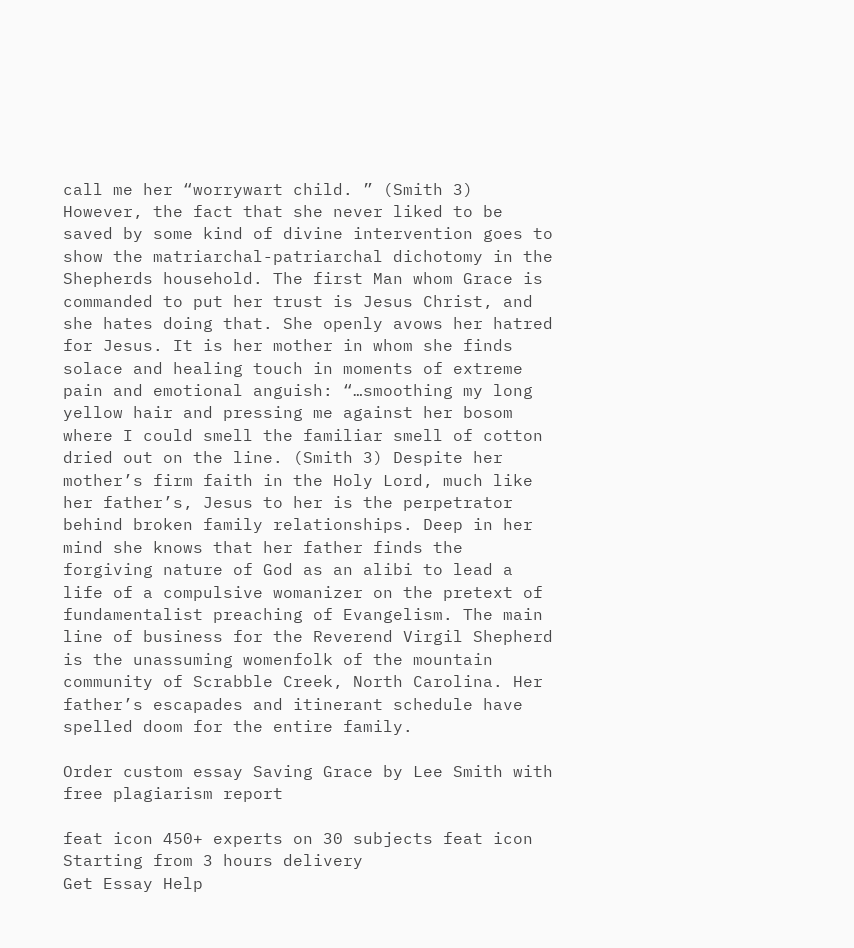call me her “worrywart child. ” (Smith 3) However, the fact that she never liked to be saved by some kind of divine intervention goes to show the matriarchal-patriarchal dichotomy in the Shepherds household. The first Man whom Grace is commanded to put her trust is Jesus Christ, and she hates doing that. She openly avows her hatred for Jesus. It is her mother in whom she finds solace and healing touch in moments of extreme pain and emotional anguish: “…smoothing my long yellow hair and pressing me against her bosom where I could smell the familiar smell of cotton dried out on the line. (Smith 3) Despite her mother’s firm faith in the Holy Lord, much like her father’s, Jesus to her is the perpetrator behind broken family relationships. Deep in her mind she knows that her father finds the forgiving nature of God as an alibi to lead a life of a compulsive womanizer on the pretext of fundamentalist preaching of Evangelism. The main line of business for the Reverend Virgil Shepherd is the unassuming womenfolk of the mountain community of Scrabble Creek, North Carolina. Her father’s escapades and itinerant schedule have spelled doom for the entire family.

Order custom essay Saving Grace by Lee Smith with free plagiarism report

feat icon 450+ experts on 30 subjects feat icon Starting from 3 hours delivery
Get Essay Help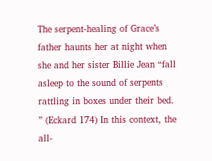The serpent-healing of Grace’s father haunts her at night when she and her sister Billie Jean “fall asleep to the sound of serpents rattling in boxes under their bed. ” (Eckard 174) In this context, the all-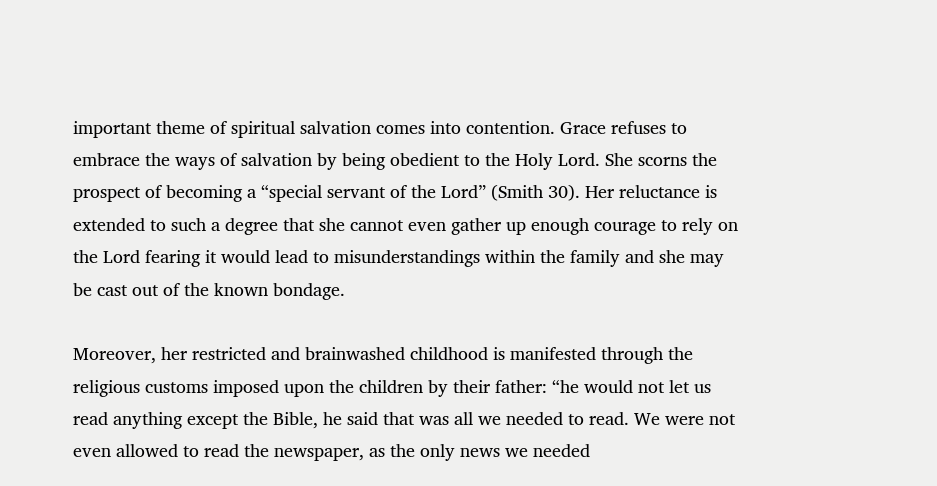important theme of spiritual salvation comes into contention. Grace refuses to embrace the ways of salvation by being obedient to the Holy Lord. She scorns the prospect of becoming a “special servant of the Lord” (Smith 30). Her reluctance is extended to such a degree that she cannot even gather up enough courage to rely on the Lord fearing it would lead to misunderstandings within the family and she may be cast out of the known bondage.

Moreover, her restricted and brainwashed childhood is manifested through the religious customs imposed upon the children by their father: “he would not let us read anything except the Bible, he said that was all we needed to read. We were not even allowed to read the newspaper, as the only news we needed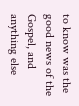to know was the good news of the Gospel, and anything else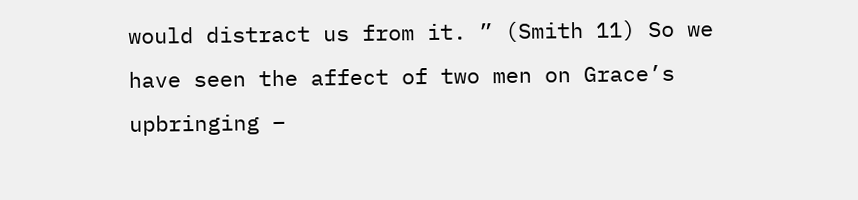would distract us from it. ” (Smith 11) So we have seen the affect of two men on Grace’s upbringing –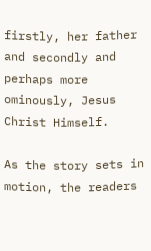firstly, her father and secondly and perhaps more ominously, Jesus Christ Himself.

As the story sets in motion, the readers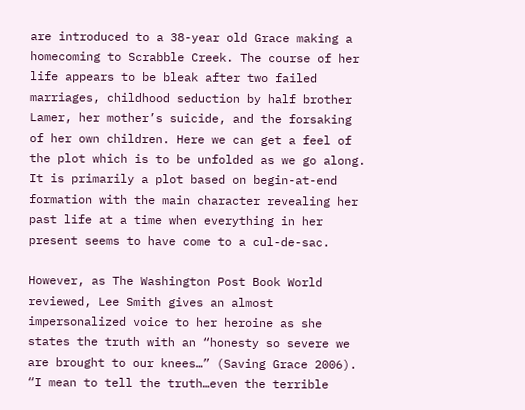are introduced to a 38-year old Grace making a homecoming to Scrabble Creek. The course of her life appears to be bleak after two failed marriages, childhood seduction by half brother Lamer, her mother’s suicide, and the forsaking of her own children. Here we can get a feel of the plot which is to be unfolded as we go along. It is primarily a plot based on begin-at-end formation with the main character revealing her past life at a time when everything in her present seems to have come to a cul-de-sac.

However, as The Washington Post Book World reviewed, Lee Smith gives an almost impersonalized voice to her heroine as she states the truth with an “honesty so severe we are brought to our knees…” (Saving Grace 2006). “I mean to tell the truth…even the terrible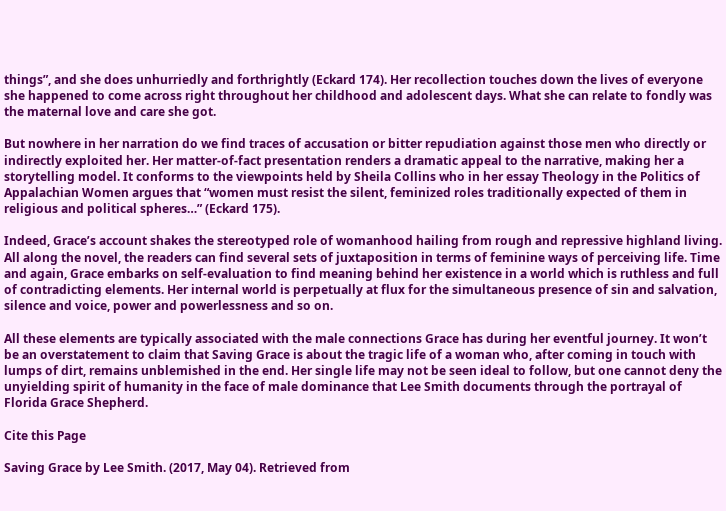things”, and she does unhurriedly and forthrightly (Eckard 174). Her recollection touches down the lives of everyone she happened to come across right throughout her childhood and adolescent days. What she can relate to fondly was the maternal love and care she got.

But nowhere in her narration do we find traces of accusation or bitter repudiation against those men who directly or indirectly exploited her. Her matter-of-fact presentation renders a dramatic appeal to the narrative, making her a storytelling model. It conforms to the viewpoints held by Sheila Collins who in her essay Theology in the Politics of Appalachian Women argues that “women must resist the silent, feminized roles traditionally expected of them in religious and political spheres…” (Eckard 175).

Indeed, Grace’s account shakes the stereotyped role of womanhood hailing from rough and repressive highland living. All along the novel, the readers can find several sets of juxtaposition in terms of feminine ways of perceiving life. Time and again, Grace embarks on self-evaluation to find meaning behind her existence in a world which is ruthless and full of contradicting elements. Her internal world is perpetually at flux for the simultaneous presence of sin and salvation, silence and voice, power and powerlessness and so on.

All these elements are typically associated with the male connections Grace has during her eventful journey. It won’t be an overstatement to claim that Saving Grace is about the tragic life of a woman who, after coming in touch with lumps of dirt, remains unblemished in the end. Her single life may not be seen ideal to follow, but one cannot deny the unyielding spirit of humanity in the face of male dominance that Lee Smith documents through the portrayal of Florida Grace Shepherd.

Cite this Page

Saving Grace by Lee Smith. (2017, May 04). Retrieved from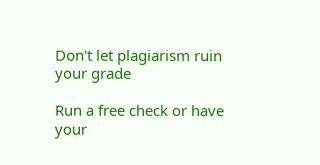Don't let plagiarism ruin your grade

Run a free check or have your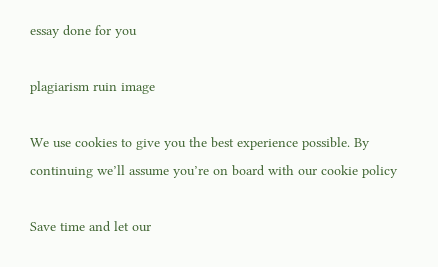essay done for you

plagiarism ruin image

We use cookies to give you the best experience possible. By continuing we’ll assume you’re on board with our cookie policy

Save time and let our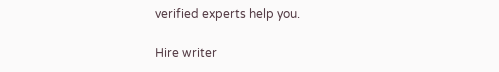verified experts help you.

Hire writer